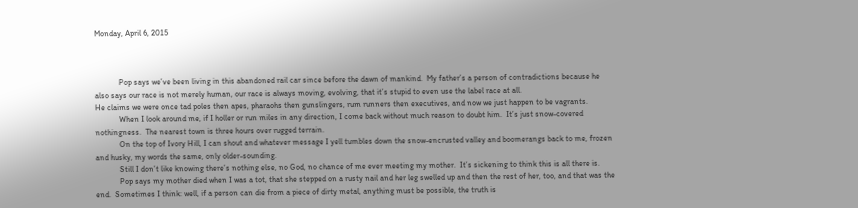Monday, April 6, 2015



            Pop says we’ve been living in this abandoned rail car since before the dawn of mankind.  My father’s a person of contradictions because he also says our race is not merely human, our race is always moving, evolving, that it’s stupid to even use the label race at all.
He claims we were once tad poles then apes, pharaohs then gunslingers, rum runners then executives, and now we just happen to be vagrants.
            When I look around me, if I holler or run miles in any direction, I come back without much reason to doubt him.  It’s just snow-covered nothingness.  The nearest town is three hours over rugged terrain.
            On the top of Ivory Hill, I can shout and whatever message I yell tumbles down the snow-encrusted valley and boomerangs back to me, frozen and husky, my words the same, only older-sounding.
            Still I don’t like knowing there’s nothing else, no God, no chance of me ever meeting my mother.  It’s sickening to think this is all there is.
            Pop says my mother died when I was a tot, that she stepped on a rusty nail and her leg swelled up and then the rest of her, too, and that was the end.  Sometimes I think: well, if a person can die from a piece of dirty metal, anything must be possible, the truth is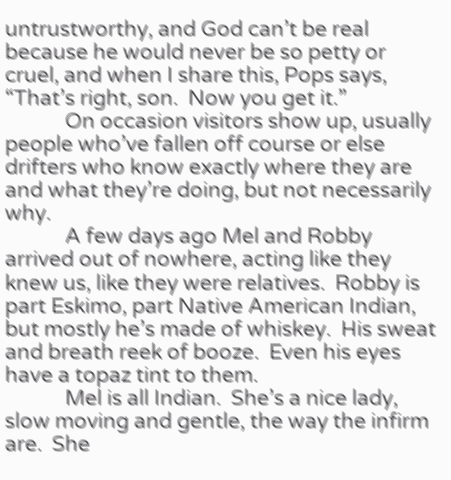untrustworthy, and God can’t be real because he would never be so petty or cruel, and when I share this, Pops says, “That’s right, son.  Now you get it.”
            On occasion visitors show up, usually people who’ve fallen off course or else drifters who know exactly where they are and what they’re doing, but not necessarily why.
            A few days ago Mel and Robby arrived out of nowhere, acting like they knew us, like they were relatives.  Robby is part Eskimo, part Native American Indian, but mostly he’s made of whiskey.  His sweat and breath reek of booze.  Even his eyes have a topaz tint to them.
            Mel is all Indian.  She’s a nice lady, slow moving and gentle, the way the infirm are.  She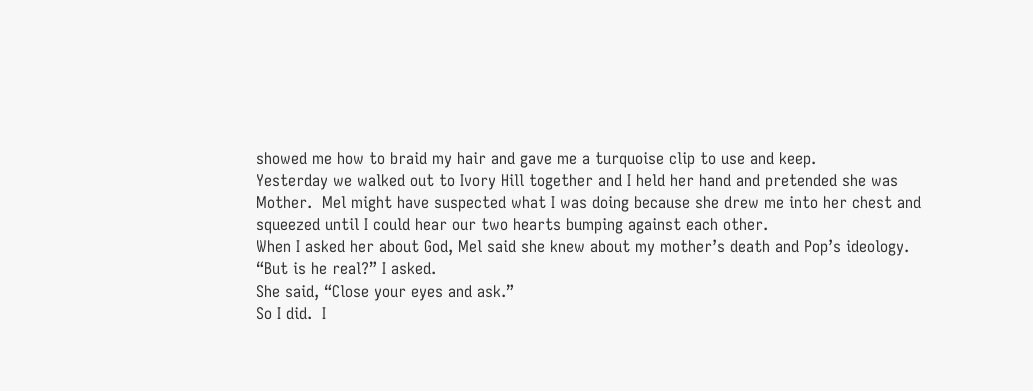showed me how to braid my hair and gave me a turquoise clip to use and keep.
Yesterday we walked out to Ivory Hill together and I held her hand and pretended she was Mother.  Mel might have suspected what I was doing because she drew me into her chest and squeezed until I could hear our two hearts bumping against each other.
When I asked her about God, Mel said she knew about my mother’s death and Pop’s ideology.
“But is he real?” I asked.
She said, “Close your eyes and ask.”
So I did.  I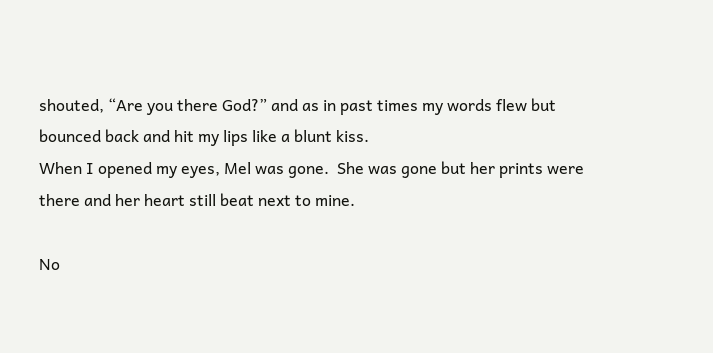shouted, “Are you there God?” and as in past times my words flew but bounced back and hit my lips like a blunt kiss.
When I opened my eyes, Mel was gone.  She was gone but her prints were there and her heart still beat next to mine.

No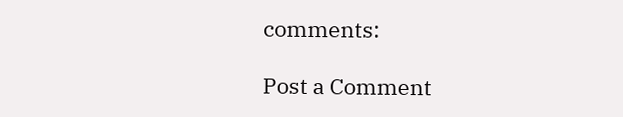comments:

Post a Comment